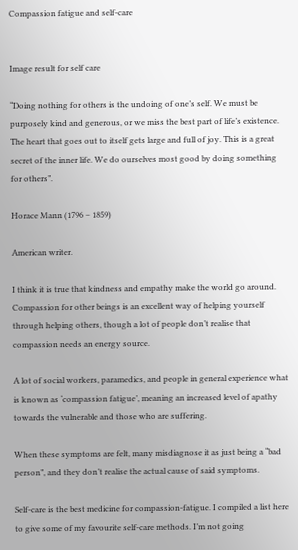Compassion fatigue and self-care


Image result for self care

“Doing nothing for others is the undoing of one’s self. We must be purposely kind and generous, or we miss the best part of life’s existence. The heart that goes out to itself gets large and full of joy. This is a great secret of the inner life. We do ourselves most good by doing something for others”.

Horace Mann (1796 – 1859)

American writer.

I think it is true that kindness and empathy make the world go around. Compassion for other beings is an excellent way of helping yourself through helping others, though a lot of people don’t realise that compassion needs an energy source.

A lot of social workers, paramedics, and people in general experience what is known as ‘compassion fatigue’, meaning an increased level of apathy towards the vulnerable and those who are suffering.

When these symptoms are felt, many misdiagnose it as just being a “bad person”, and they don’t realise the actual cause of said symptoms.

Self-care is the best medicine for compassion-fatigue. I compiled a list here to give some of my favourite self-care methods. I’m not going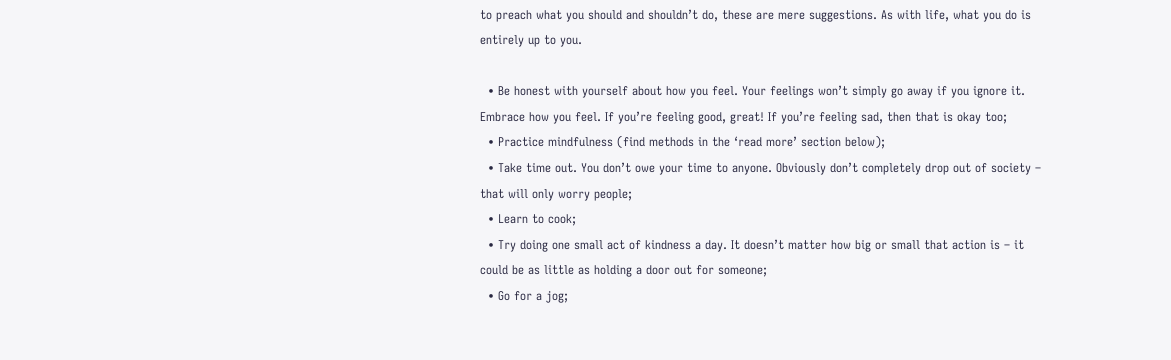to preach what you should and shouldn’t do, these are mere suggestions. As with life, what you do is entirely up to you.

  • Be honest with yourself about how you feel. Your feelings won’t simply go away if you ignore it. Embrace how you feel. If you’re feeling good, great! If you’re feeling sad, then that is okay too;
  • Practice mindfulness (find methods in the ‘read more’ section below);
  • Take time out. You don’t owe your time to anyone. Obviously don’t completely drop out of society – that will only worry people;
  • Learn to cook;
  • Try doing one small act of kindness a day. It doesn’t matter how big or small that action is – it could be as little as holding a door out for someone;
  • Go for a jog;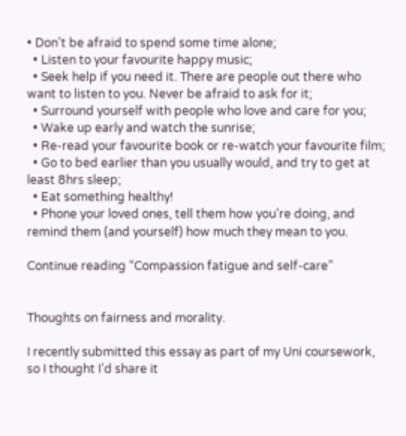• Don’t be afraid to spend some time alone;
  • Listen to your favourite happy music;
  • Seek help if you need it. There are people out there who want to listen to you. Never be afraid to ask for it;
  • Surround yourself with people who love and care for you;
  • Wake up early and watch the sunrise;
  • Re-read your favourite book or re-watch your favourite film;
  • Go to bed earlier than you usually would, and try to get at least 8hrs sleep;
  • Eat something healthy!
  • Phone your loved ones, tell them how you’re doing, and remind them (and yourself) how much they mean to you.

Continue reading “Compassion fatigue and self-care”


Thoughts on fairness and morality.

I recently submitted this essay as part of my Uni coursework, so I thought I’d share it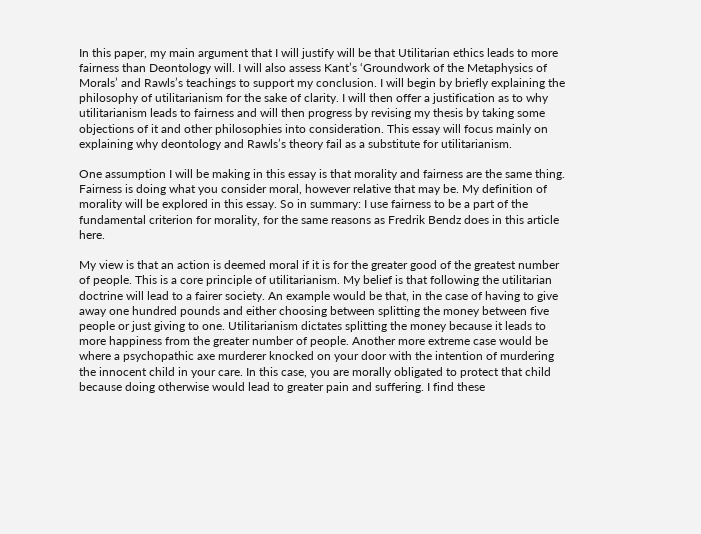In this paper, my main argument that I will justify will be that Utilitarian ethics leads to more fairness than Deontology will. I will also assess Kant’s ‘Groundwork of the Metaphysics of Morals’ and Rawls’s teachings to support my conclusion. I will begin by briefly explaining the philosophy of utilitarianism for the sake of clarity. I will then offer a justification as to why utilitarianism leads to fairness and will then progress by revising my thesis by taking some objections of it and other philosophies into consideration. This essay will focus mainly on explaining why deontology and Rawls’s theory fail as a substitute for utilitarianism.

One assumption I will be making in this essay is that morality and fairness are the same thing. Fairness is doing what you consider moral, however relative that may be. My definition of morality will be explored in this essay. So in summary: I use fairness to be a part of the fundamental criterion for morality, for the same reasons as Fredrik Bendz does in this article here.

My view is that an action is deemed moral if it is for the greater good of the greatest number of people. This is a core principle of utilitarianism. My belief is that following the utilitarian doctrine will lead to a fairer society. An example would be that, in the case of having to give away one hundred pounds and either choosing between splitting the money between five people or just giving to one. Utilitarianism dictates splitting the money because it leads to more happiness from the greater number of people. Another more extreme case would be where a psychopathic axe murderer knocked on your door with the intention of murdering the innocent child in your care. In this case, you are morally obligated to protect that child because doing otherwise would lead to greater pain and suffering. I find these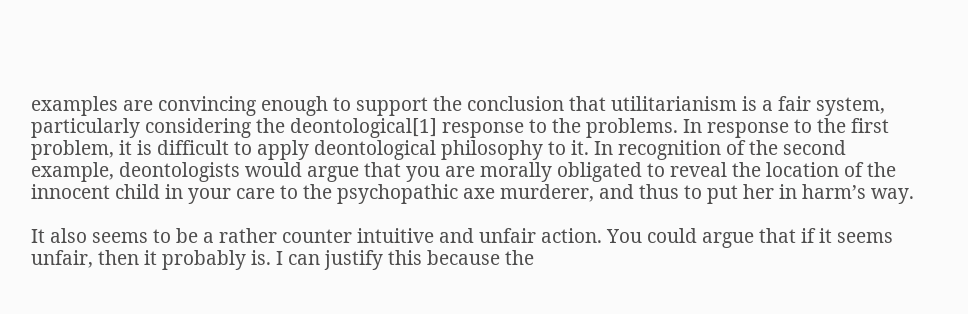examples are convincing enough to support the conclusion that utilitarianism is a fair system, particularly considering the deontological[1] response to the problems. In response to the first problem, it is difficult to apply deontological philosophy to it. In recognition of the second example, deontologists would argue that you are morally obligated to reveal the location of the innocent child in your care to the psychopathic axe murderer, and thus to put her in harm’s way.

It also seems to be a rather counter intuitive and unfair action. You could argue that if it seems unfair, then it probably is. I can justify this because the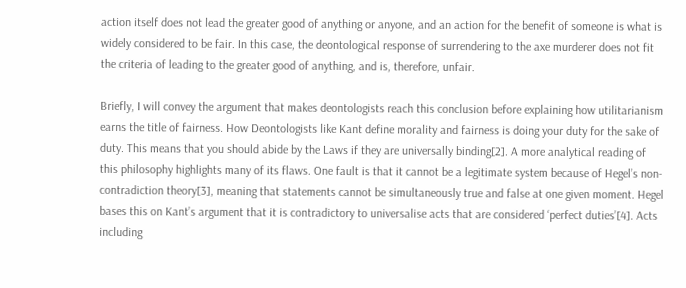action itself does not lead the greater good of anything or anyone, and an action for the benefit of someone is what is widely considered to be fair. In this case, the deontological response of surrendering to the axe murderer does not fit the criteria of leading to the greater good of anything, and is, therefore, unfair.

Briefly, I will convey the argument that makes deontologists reach this conclusion before explaining how utilitarianism earns the title of fairness. How Deontologists like Kant define morality and fairness is doing your duty for the sake of duty. This means that you should abide by the Laws if they are universally binding[2]. A more analytical reading of this philosophy highlights many of its flaws. One fault is that it cannot be a legitimate system because of Hegel’s non-contradiction theory[3], meaning that statements cannot be simultaneously true and false at one given moment. Hegel bases this on Kant’s argument that it is contradictory to universalise acts that are considered ‘perfect duties’[4]. Acts including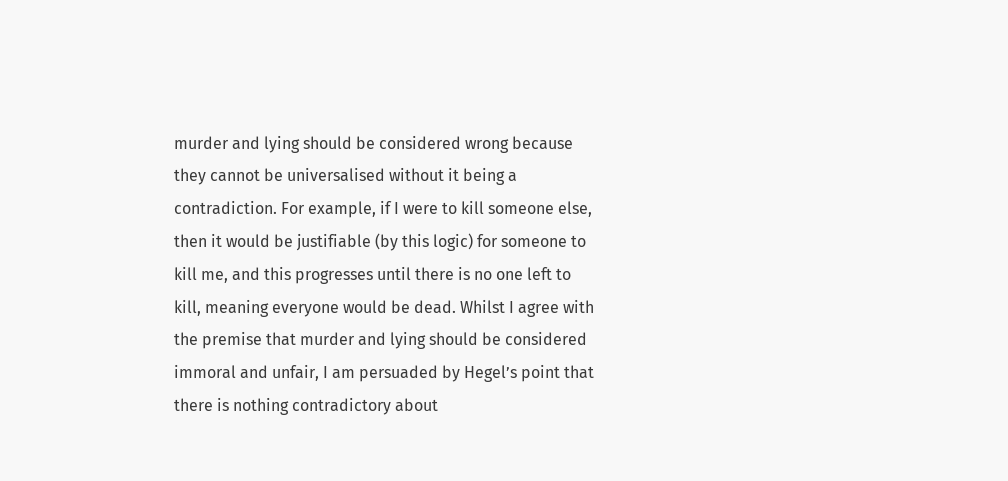murder and lying should be considered wrong because they cannot be universalised without it being a contradiction. For example, if I were to kill someone else, then it would be justifiable (by this logic) for someone to kill me, and this progresses until there is no one left to kill, meaning everyone would be dead. Whilst I agree with the premise that murder and lying should be considered immoral and unfair, I am persuaded by Hegel’s point that there is nothing contradictory about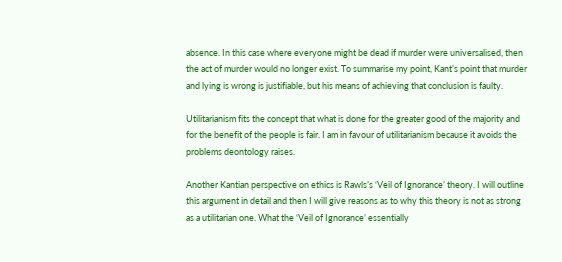absence. In this case where everyone might be dead if murder were universalised, then the act of murder would no longer exist. To summarise my point, Kant’s point that murder and lying is wrong is justifiable, but his means of achieving that conclusion is faulty.

Utilitarianism fits the concept that what is done for the greater good of the majority and for the benefit of the people is fair. I am in favour of utilitarianism because it avoids the problems deontology raises.

Another Kantian perspective on ethics is Rawls’s ‘Veil of Ignorance’ theory. I will outline this argument in detail and then I will give reasons as to why this theory is not as strong as a utilitarian one. What the ‘Veil of Ignorance’ essentially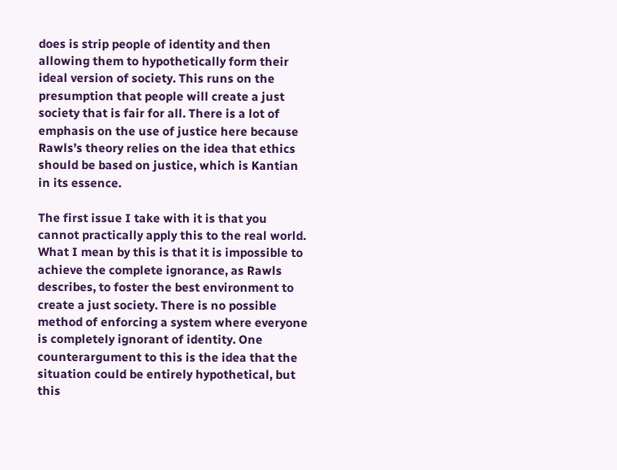does is strip people of identity and then allowing them to hypothetically form their ideal version of society. This runs on the presumption that people will create a just society that is fair for all. There is a lot of emphasis on the use of justice here because Rawls’s theory relies on the idea that ethics should be based on justice, which is Kantian in its essence.

The first issue I take with it is that you cannot practically apply this to the real world. What I mean by this is that it is impossible to achieve the complete ignorance, as Rawls describes, to foster the best environment to create a just society. There is no possible method of enforcing a system where everyone is completely ignorant of identity. One counterargument to this is the idea that the situation could be entirely hypothetical, but this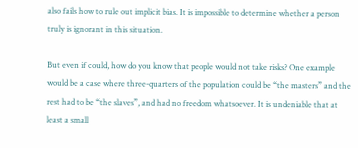also fails how to rule out implicit bias. It is impossible to determine whether a person truly is ignorant in this situation.

But even if could, how do you know that people would not take risks? One example would be a case where three-quarters of the population could be “the masters” and the rest had to be “the slaves”, and had no freedom whatsoever. It is undeniable that at least a small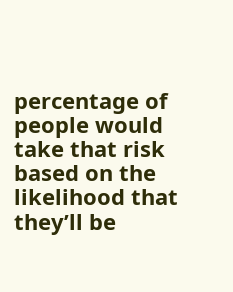percentage of people would take that risk based on the likelihood that they’ll be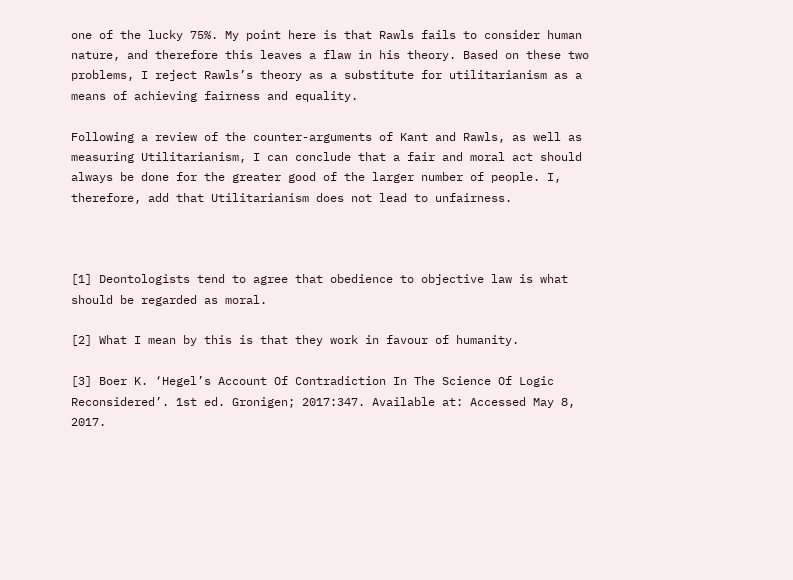one of the lucky 75%. My point here is that Rawls fails to consider human nature, and therefore this leaves a flaw in his theory. Based on these two problems, I reject Rawls’s theory as a substitute for utilitarianism as a means of achieving fairness and equality.

Following a review of the counter-arguments of Kant and Rawls, as well as measuring Utilitarianism, I can conclude that a fair and moral act should always be done for the greater good of the larger number of people. I, therefore, add that Utilitarianism does not lead to unfairness.



[1] Deontologists tend to agree that obedience to objective law is what should be regarded as moral.

[2] What I mean by this is that they work in favour of humanity.

[3] Boer K. ‘Hegel’s Account Of Contradiction In The Science Of Logic Reconsidered’. 1st ed. Gronigen; 2017:347. Available at: Accessed May 8, 2017.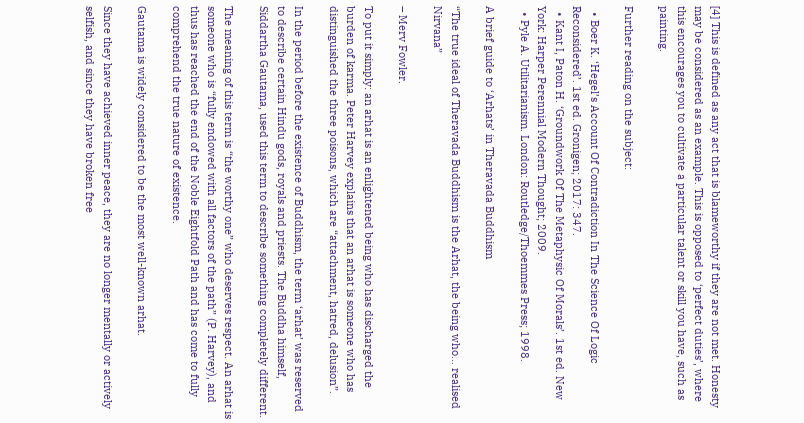[4] This is defined as any act that is blameworthy if they are not met. Honesty may be considered as an example. This is opposed to ‘perfect duties’, where this encourages you to cultivate a particular talent or skill you have, such as painting.

Further reading on the subject:

  • Boer K. ‘Hegel’s Account Of Contradiction In The Science Of Logic Reconsidered’. 1st ed. Gronigen; 2017: 347.
  • Kant I, Paton H. ‘Groundwork Of The Metaphysic Of Morals’. 1st ed. New York: Harper Perennial Modern Thought; 2009.
  • Pyle A. Utilitarianism. London: Routledge/Thoemmes Press; 1998.

A brief guide to ‘Arhats’ in Theravada Buddhism

“The true ideal of Theravada Buddhism is the Arhat, the being who… realised Nirvana”

– Merv Fowler.

To put it simply: an arhat is an enlightened being who has discharged the burden of karma. Peter Harvey explains that an arhat is someone who has distinguished the three poisons, which are “attachment, hatred, delusion”.

In the period before the existence of Buddhism, the term ‘arhat’ was reserved to describe certain Hindu gods, royals and priests. The Buddha himself, Siddartha Gautama, used this term to describe something completely different.

The meaning of this term is “the worthy one” who deserves respect. An arhat is someone who is “fully endowed with all factors of the path” (P. Harvey), and thus has reached the end of the Noble Eightfold Path and has come to fully comprehend the true nature of existence.

Gautama is widely considered to be the most well-known arhat.

Since they have achieved inner peace, they are no longer mentally or actively selfish, and since they have broken free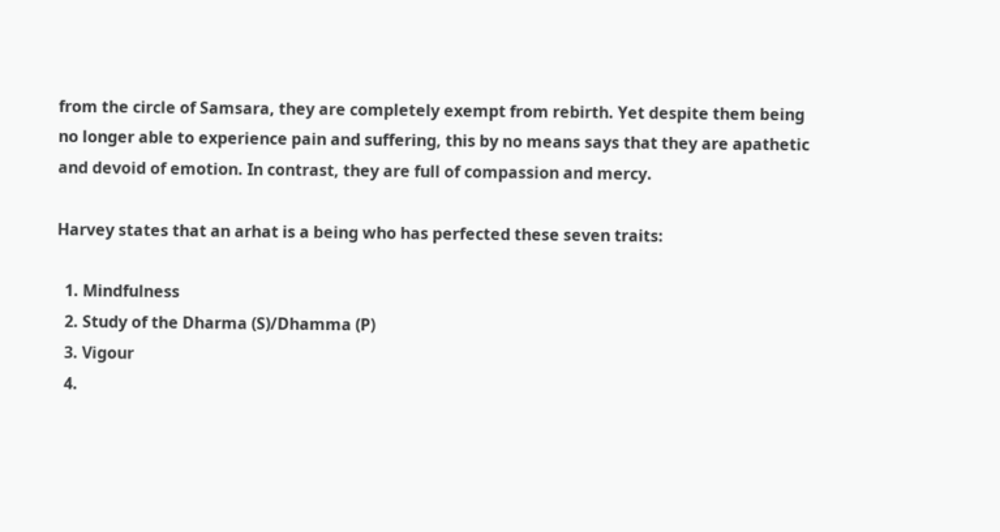from the circle of Samsara, they are completely exempt from rebirth. Yet despite them being no longer able to experience pain and suffering, this by no means says that they are apathetic and devoid of emotion. In contrast, they are full of compassion and mercy.

Harvey states that an arhat is a being who has perfected these seven traits:

  1. Mindfulness
  2. Study of the Dharma (S)/Dhamma (P)
  3. Vigour
  4.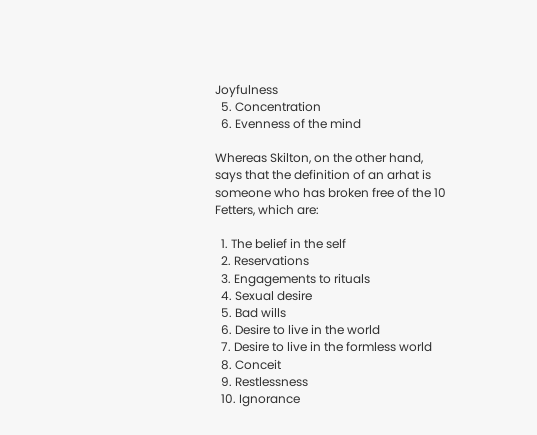Joyfulness
  5. Concentration
  6. Evenness of the mind

Whereas Skilton, on the other hand, says that the definition of an arhat is someone who has broken free of the 10 Fetters, which are:

  1. The belief in the self
  2. Reservations
  3. Engagements to rituals
  4. Sexual desire
  5. Bad wills
  6. Desire to live in the world
  7. Desire to live in the formless world
  8. Conceit
  9. Restlessness
  10. Ignorance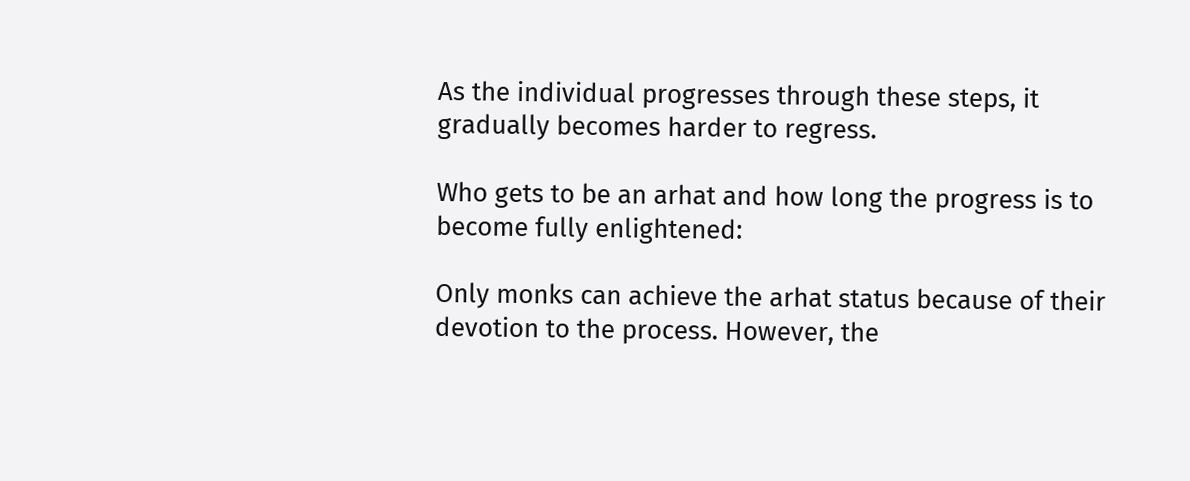As the individual progresses through these steps, it gradually becomes harder to regress.

Who gets to be an arhat and how long the progress is to become fully enlightened:

Only monks can achieve the arhat status because of their devotion to the process. However, the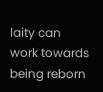laity can work towards being reborn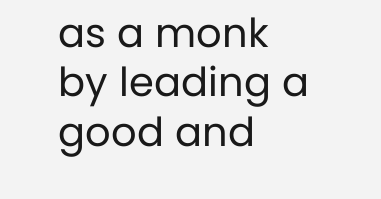as a monk by leading a good and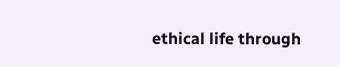ethical life through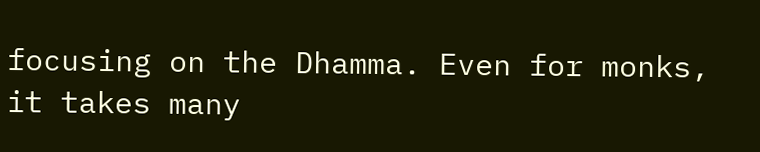focusing on the Dhamma. Even for monks, it takes many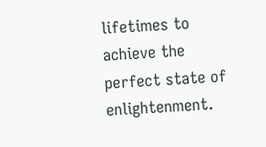lifetimes to achieve the perfect state of enlightenment.